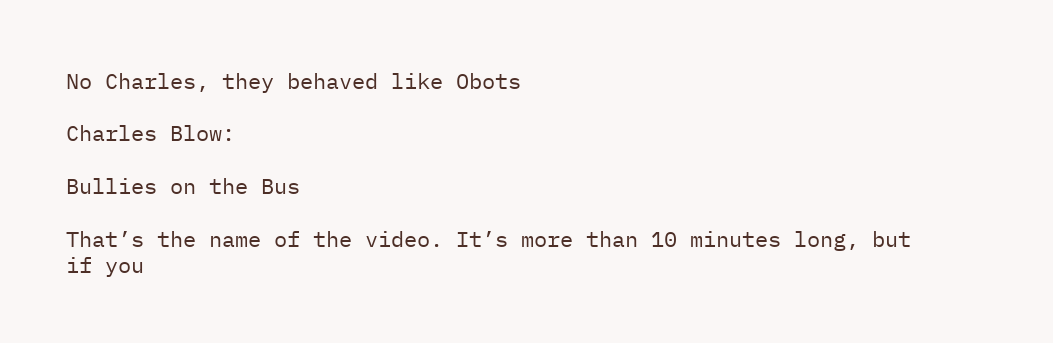No Charles, they behaved like Obots

Charles Blow:

Bullies on the Bus

That’s the name of the video. It’s more than 10 minutes long, but if you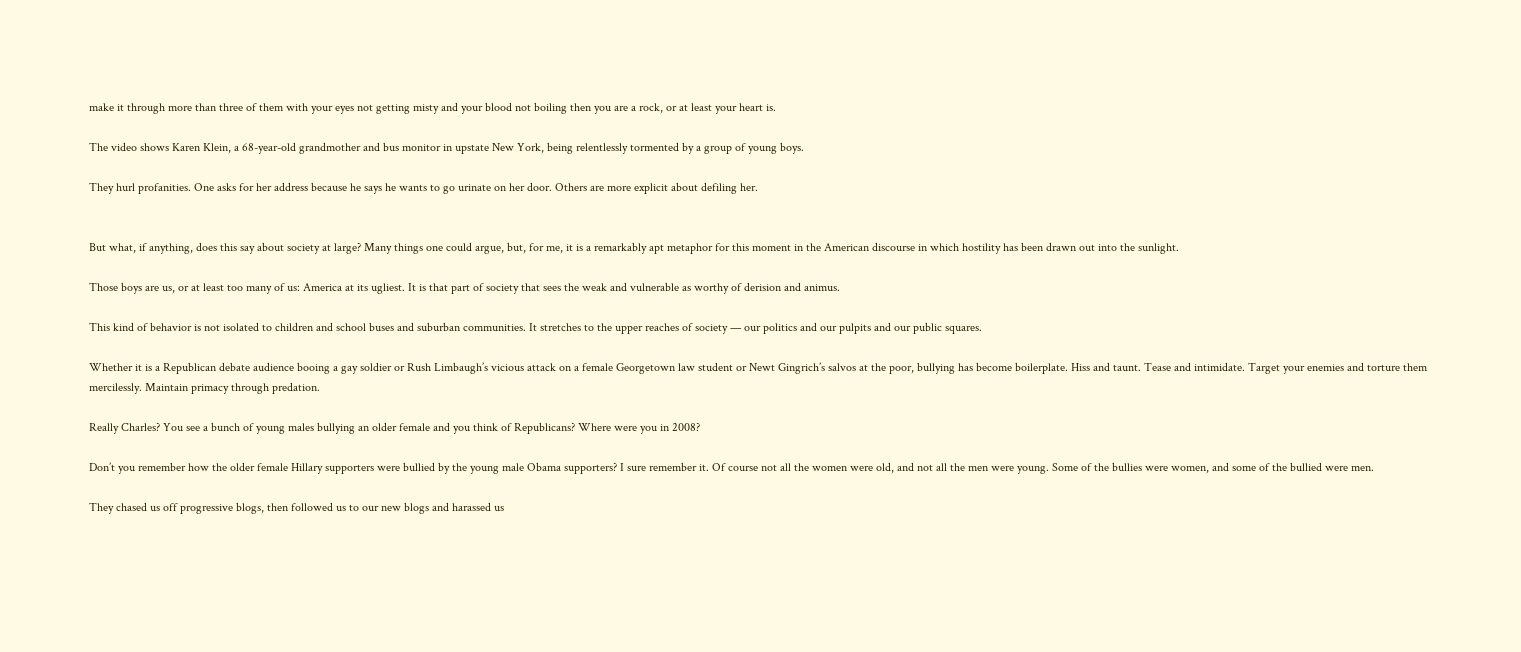make it through more than three of them with your eyes not getting misty and your blood not boiling then you are a rock, or at least your heart is.

The video shows Karen Klein, a 68-year-old grandmother and bus monitor in upstate New York, being relentlessly tormented by a group of young boys.

They hurl profanities. One asks for her address because he says he wants to go urinate on her door. Others are more explicit about defiling her.


But what, if anything, does this say about society at large? Many things one could argue, but, for me, it is a remarkably apt metaphor for this moment in the American discourse in which hostility has been drawn out into the sunlight.

Those boys are us, or at least too many of us: America at its ugliest. It is that part of society that sees the weak and vulnerable as worthy of derision and animus.

This kind of behavior is not isolated to children and school buses and suburban communities. It stretches to the upper reaches of society — our politics and our pulpits and our public squares.

Whether it is a Republican debate audience booing a gay soldier or Rush Limbaugh’s vicious attack on a female Georgetown law student or Newt Gingrich’s salvos at the poor, bullying has become boilerplate. Hiss and taunt. Tease and intimidate. Target your enemies and torture them mercilessly. Maintain primacy through predation.

Really Charles? You see a bunch of young males bullying an older female and you think of Republicans? Where were you in 2008?

Don’t you remember how the older female Hillary supporters were bullied by the young male Obama supporters? I sure remember it. Of course not all the women were old, and not all the men were young. Some of the bullies were women, and some of the bullied were men.

They chased us off progressive blogs, then followed us to our new blogs and harassed us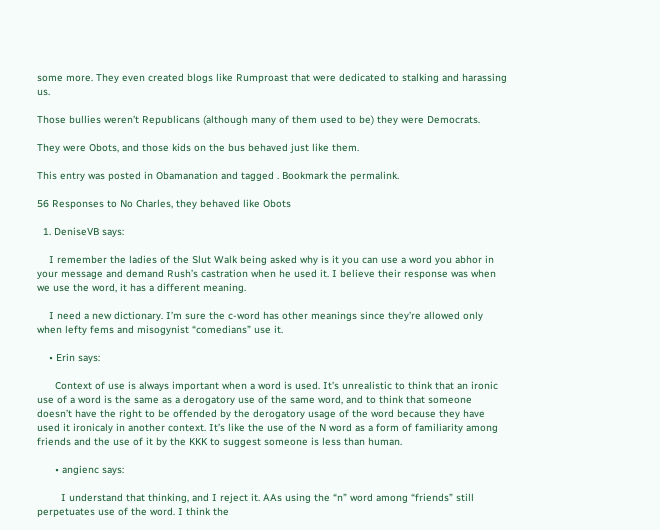some more. They even created blogs like Rumproast that were dedicated to stalking and harassing us.

Those bullies weren’t Republicans (although many of them used to be) they were Democrats.

They were Obots, and those kids on the bus behaved just like them.

This entry was posted in Obamanation and tagged . Bookmark the permalink.

56 Responses to No Charles, they behaved like Obots

  1. DeniseVB says:

    I remember the ladies of the Slut Walk being asked why is it you can use a word you abhor in your message and demand Rush’s castration when he used it. I believe their response was when we use the word, it has a different meaning.

    I need a new dictionary. I’m sure the c-word has other meanings since they’re allowed only when lefty fems and misogynist “comedians” use it.

    • Erin says:

      Context of use is always important when a word is used. It’s unrealistic to think that an ironic use of a word is the same as a derogatory use of the same word, and to think that someone doesn’t have the right to be offended by the derogatory usage of the word because they have used it ironicaly in another context. It’s like the use of the N word as a form of familiarity among friends and the use of it by the KKK to suggest someone is less than human.

      • angienc says:

        I understand that thinking, and I reject it. AAs using the “n” word among “friends” still perpetuates use of the word. I think the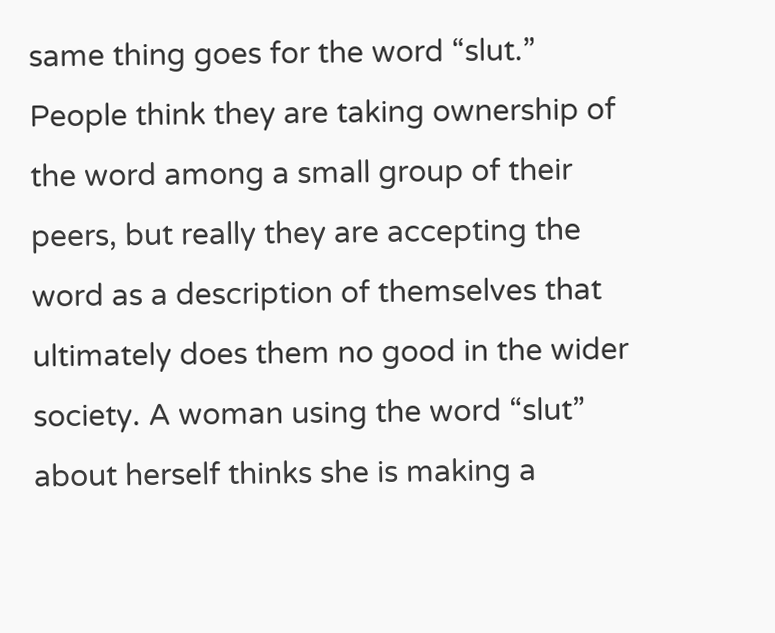same thing goes for the word “slut.” People think they are taking ownership of the word among a small group of their peers, but really they are accepting the word as a description of themselves that ultimately does them no good in the wider society. A woman using the word “slut” about herself thinks she is making a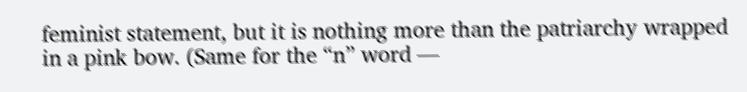feminist statement, but it is nothing more than the patriarchy wrapped in a pink bow. (Same for the “n” word —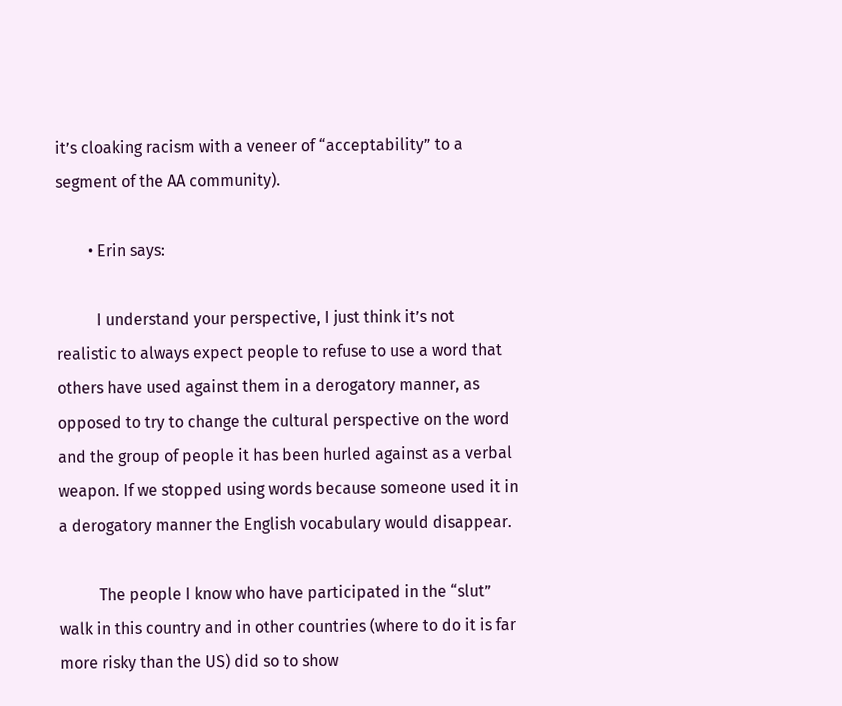it’s cloaking racism with a veneer of “acceptability” to a segment of the AA community).

        • Erin says:

          I understand your perspective, I just think it’s not realistic to always expect people to refuse to use a word that others have used against them in a derogatory manner, as opposed to try to change the cultural perspective on the word and the group of people it has been hurled against as a verbal weapon. If we stopped using words because someone used it in a derogatory manner the English vocabulary would disappear.

          The people I know who have participated in the “slut” walk in this country and in other countries (where to do it is far more risky than the US) did so to show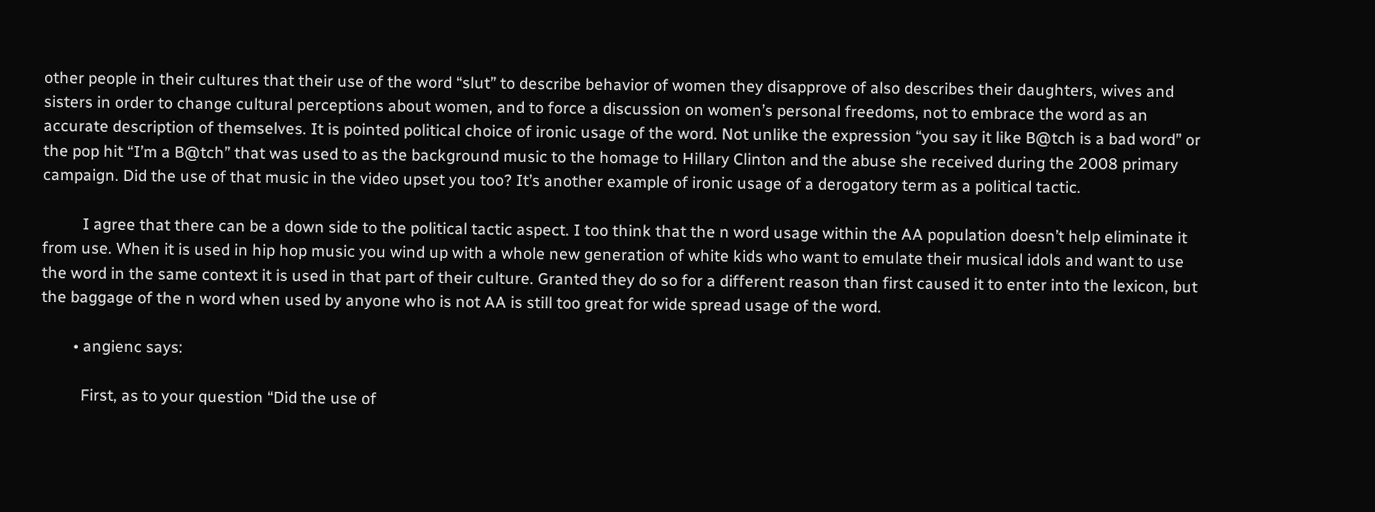other people in their cultures that their use of the word “slut” to describe behavior of women they disapprove of also describes their daughters, wives and sisters in order to change cultural perceptions about women, and to force a discussion on women’s personal freedoms, not to embrace the word as an accurate description of themselves. It is pointed political choice of ironic usage of the word. Not unlike the expression “you say it like B@tch is a bad word” or the pop hit “I’m a B@tch” that was used to as the background music to the homage to Hillary Clinton and the abuse she received during the 2008 primary campaign. Did the use of that music in the video upset you too? It’s another example of ironic usage of a derogatory term as a political tactic.

          I agree that there can be a down side to the political tactic aspect. I too think that the n word usage within the AA population doesn’t help eliminate it from use. When it is used in hip hop music you wind up with a whole new generation of white kids who want to emulate their musical idols and want to use the word in the same context it is used in that part of their culture. Granted they do so for a different reason than first caused it to enter into the lexicon, but the baggage of the n word when used by anyone who is not AA is still too great for wide spread usage of the word.

        • angienc says:

          First, as to your question “Did the use of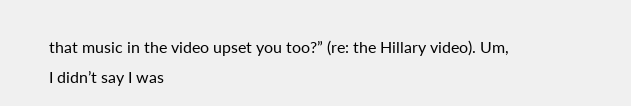that music in the video upset you too?” (re: the Hillary video). Um, I didn’t say I was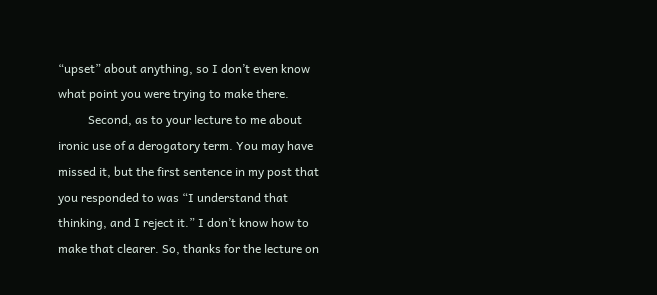“upset” about anything, so I don’t even know what point you were trying to make there.
          Second, as to your lecture to me about ironic use of a derogatory term. You may have missed it, but the first sentence in my post that you responded to was “I understand that thinking, and I reject it.” I don’t know how to make that clearer. So, thanks for the lecture on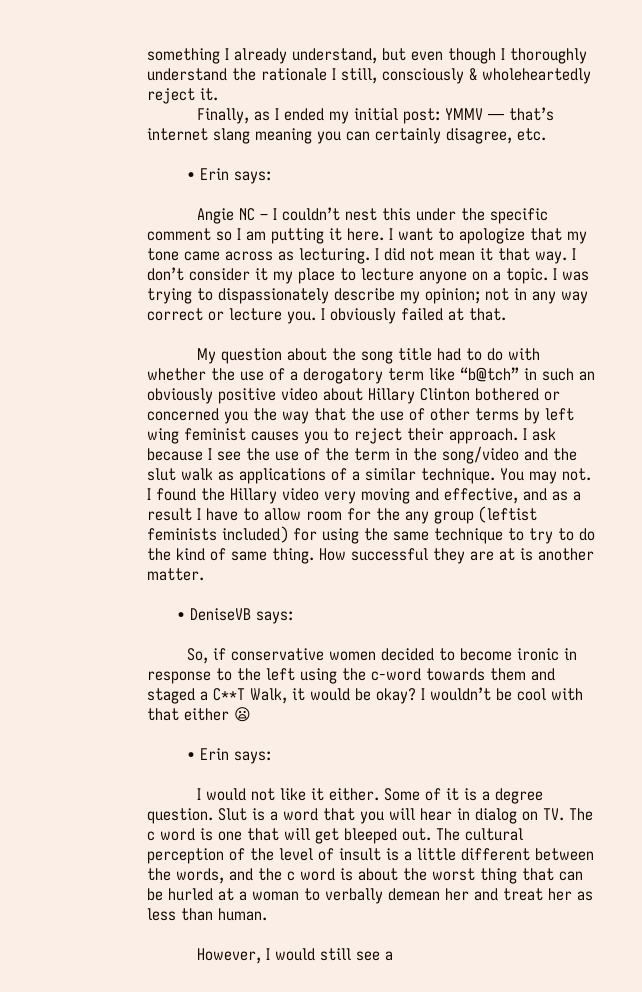something I already understand, but even though I thoroughly understand the rationale I still, consciously & wholeheartedly reject it.
          Finally, as I ended my initial post: YMMV — that’s internet slang meaning you can certainly disagree, etc.

        • Erin says:

          Angie NC – I couldn’t nest this under the specific comment so I am putting it here. I want to apologize that my tone came across as lecturing. I did not mean it that way. I don’t consider it my place to lecture anyone on a topic. I was trying to dispassionately describe my opinion; not in any way correct or lecture you. I obviously failed at that.

          My question about the song title had to do with whether the use of a derogatory term like “b@tch” in such an obviously positive video about Hillary Clinton bothered or concerned you the way that the use of other terms by left wing feminist causes you to reject their approach. I ask because I see the use of the term in the song/video and the slut walk as applications of a similar technique. You may not. I found the Hillary video very moving and effective, and as a result I have to allow room for the any group (leftist feminists included) for using the same technique to try to do the kind of same thing. How successful they are at is another matter.

      • DeniseVB says:

        So, if conservative women decided to become ironic in response to the left using the c-word towards them and staged a C**T Walk, it would be okay? I wouldn’t be cool with that either 😦

        • Erin says:

          I would not like it either. Some of it is a degree question. Slut is a word that you will hear in dialog on TV. The c word is one that will get bleeped out. The cultural perception of the level of insult is a little different between the words, and the c word is about the worst thing that can be hurled at a woman to verbally demean her and treat her as less than human.

          However, I would still see a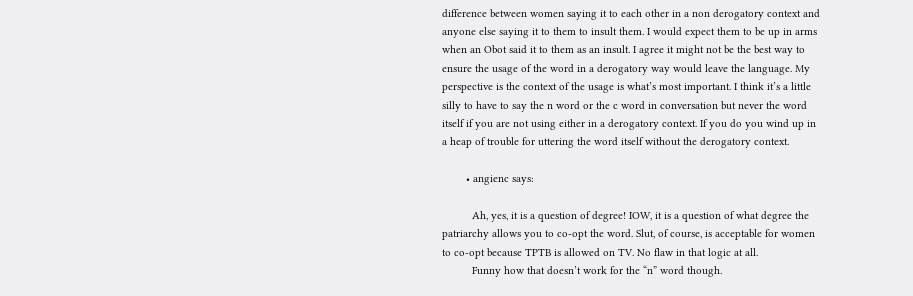difference between women saying it to each other in a non derogatory context and anyone else saying it to them to insult them. I would expect them to be up in arms when an Obot said it to them as an insult. I agree it might not be the best way to ensure the usage of the word in a derogatory way would leave the language. My perspective is the context of the usage is what’s most important. I think it’s a little silly to have to say the n word or the c word in conversation but never the word itself if you are not using either in a derogatory context. If you do you wind up in a heap of trouble for uttering the word itself without the derogatory context.

        • angienc says:

          Ah, yes, it is a question of degree! IOW, it is a question of what degree the patriarchy allows you to co-opt the word. Slut, of course, is acceptable for women to co-opt because TPTB is allowed on TV. No flaw in that logic at all.
          Funny how that doesn’t work for the “n” word though.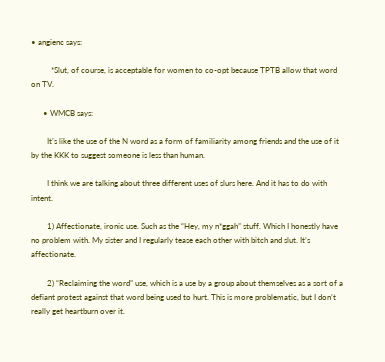• angienc says:

          *Slut, of course, is acceptable for women to co-opt because TPTB allow that word on TV.

      • WMCB says:

        It’s like the use of the N word as a form of familiarity among friends and the use of it by the KKK to suggest someone is less than human.

        I think we are talking about three different uses of slurs here. And it has to do with intent.

        1) Affectionate, ironic use. Such as the “Hey, my n*ggah” stuff. Which I honestly have no problem with. My sister and I regularly tease each other with bitch and slut. It’s affectionate.

        2) “Reclaiming the word” use, which is a use by a group about themselves as a sort of a defiant protest against that word being used to hurt. This is more problematic, but I don’t really get heartburn over it.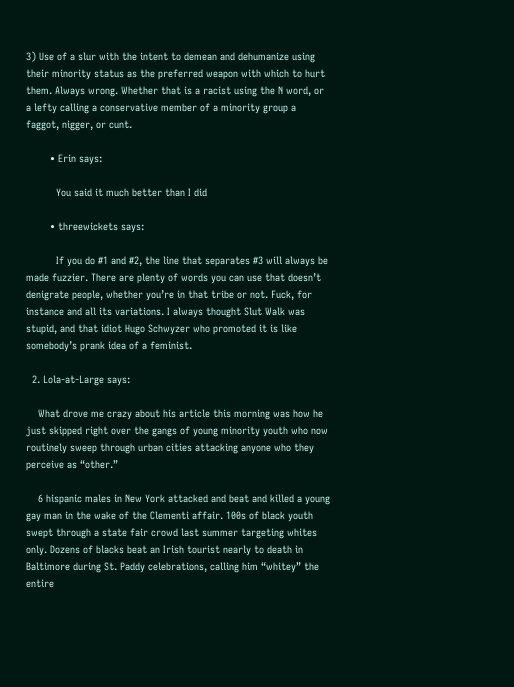3) Use of a slur with the intent to demean and dehumanize using their minority status as the preferred weapon with which to hurt them. Always wrong. Whether that is a racist using the N word, or a lefty calling a conservative member of a minority group a faggot, nigger, or cunt.

        • Erin says:

          You said it much better than I did

        • threewickets says:

          If you do #1 and #2, the line that separates #3 will always be made fuzzier. There are plenty of words you can use that doesn’t denigrate people, whether you’re in that tribe or not. Fuck, for instance and all its variations. I always thought Slut Walk was stupid, and that idiot Hugo Schwyzer who promoted it is like somebody’s prank idea of a feminist.

  2. Lola-at-Large says:

    What drove me crazy about his article this morning was how he just skipped right over the gangs of young minority youth who now routinely sweep through urban cities attacking anyone who they perceive as “other.”

    6 hispanic males in New York attacked and beat and killed a young gay man in the wake of the Clementi affair. 100s of black youth swept through a state fair crowd last summer targeting whites only. Dozens of blacks beat an Irish tourist nearly to death in Baltimore during St. Paddy celebrations, calling him “whitey” the entire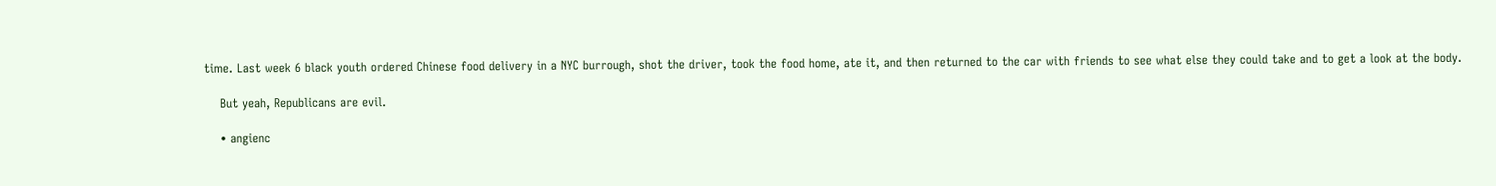time. Last week 6 black youth ordered Chinese food delivery in a NYC burrough, shot the driver, took the food home, ate it, and then returned to the car with friends to see what else they could take and to get a look at the body.

    But yeah, Republicans are evil.

    • angienc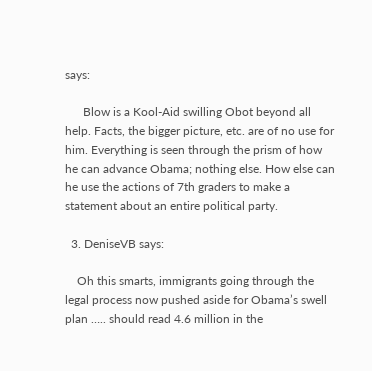says:

      Blow is a Kool-Aid swilling Obot beyond all help. Facts, the bigger picture, etc. are of no use for him. Everything is seen through the prism of how he can advance Obama; nothing else. How else can he use the actions of 7th graders to make a statement about an entire political party.

  3. DeniseVB says:

    Oh this smarts, immigrants going through the legal process now pushed aside for Obama’s swell plan ….. should read 4.6 million in the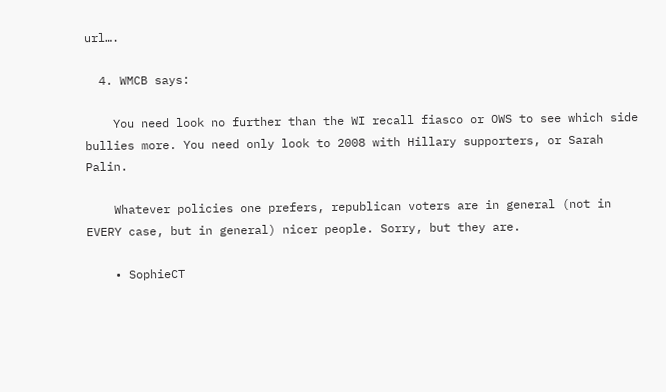url….

  4. WMCB says:

    You need look no further than the WI recall fiasco or OWS to see which side bullies more. You need only look to 2008 with Hillary supporters, or Sarah Palin.

    Whatever policies one prefers, republican voters are in general (not in EVERY case, but in general) nicer people. Sorry, but they are.

    • SophieCT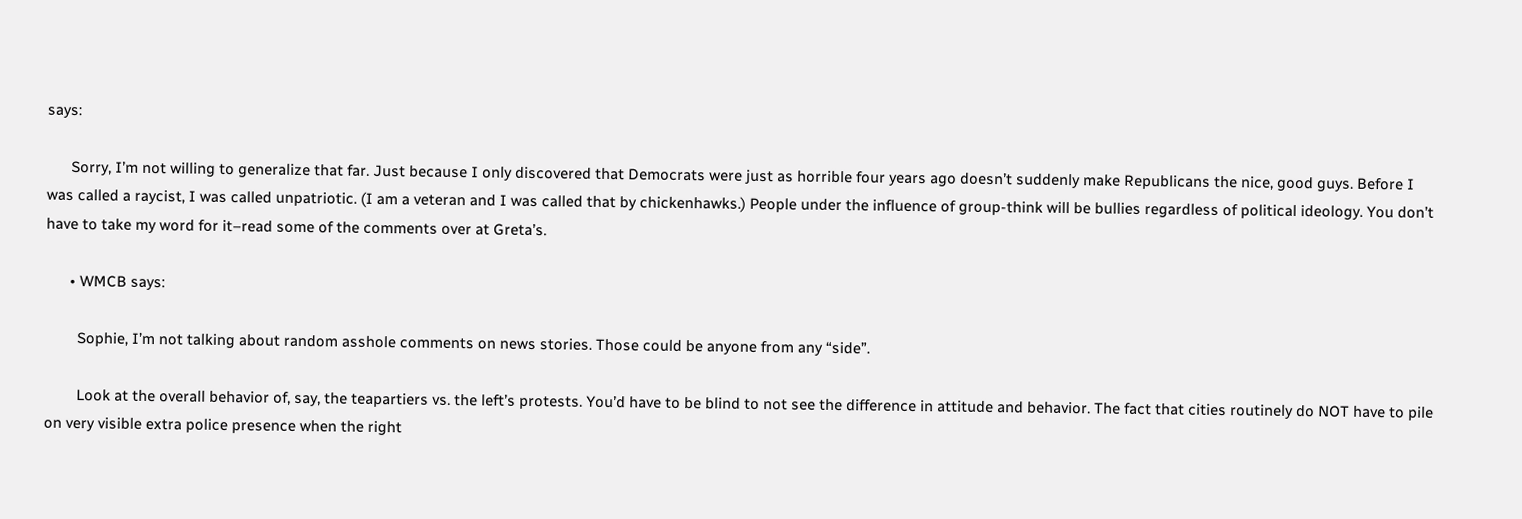says:

      Sorry, I’m not willing to generalize that far. Just because I only discovered that Democrats were just as horrible four years ago doesn’t suddenly make Republicans the nice, good guys. Before I was called a raycist, I was called unpatriotic. (I am a veteran and I was called that by chickenhawks.) People under the influence of group-think will be bullies regardless of political ideology. You don’t have to take my word for it–read some of the comments over at Greta’s.

      • WMCB says:

        Sophie, I’m not talking about random asshole comments on news stories. Those could be anyone from any “side”.

        Look at the overall behavior of, say, the teapartiers vs. the left’s protests. You’d have to be blind to not see the difference in attitude and behavior. The fact that cities routinely do NOT have to pile on very visible extra police presence when the right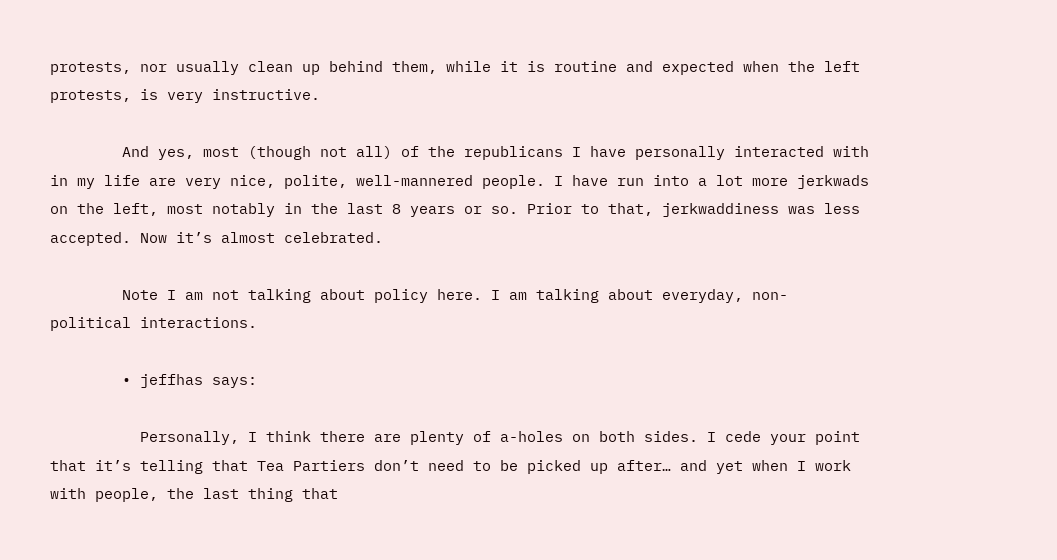protests, nor usually clean up behind them, while it is routine and expected when the left protests, is very instructive.

        And yes, most (though not all) of the republicans I have personally interacted with in my life are very nice, polite, well-mannered people. I have run into a lot more jerkwads on the left, most notably in the last 8 years or so. Prior to that, jerkwaddiness was less accepted. Now it’s almost celebrated.

        Note I am not talking about policy here. I am talking about everyday, non- political interactions.

        • jeffhas says:

          Personally, I think there are plenty of a-holes on both sides. I cede your point that it’s telling that Tea Partiers don’t need to be picked up after… and yet when I work with people, the last thing that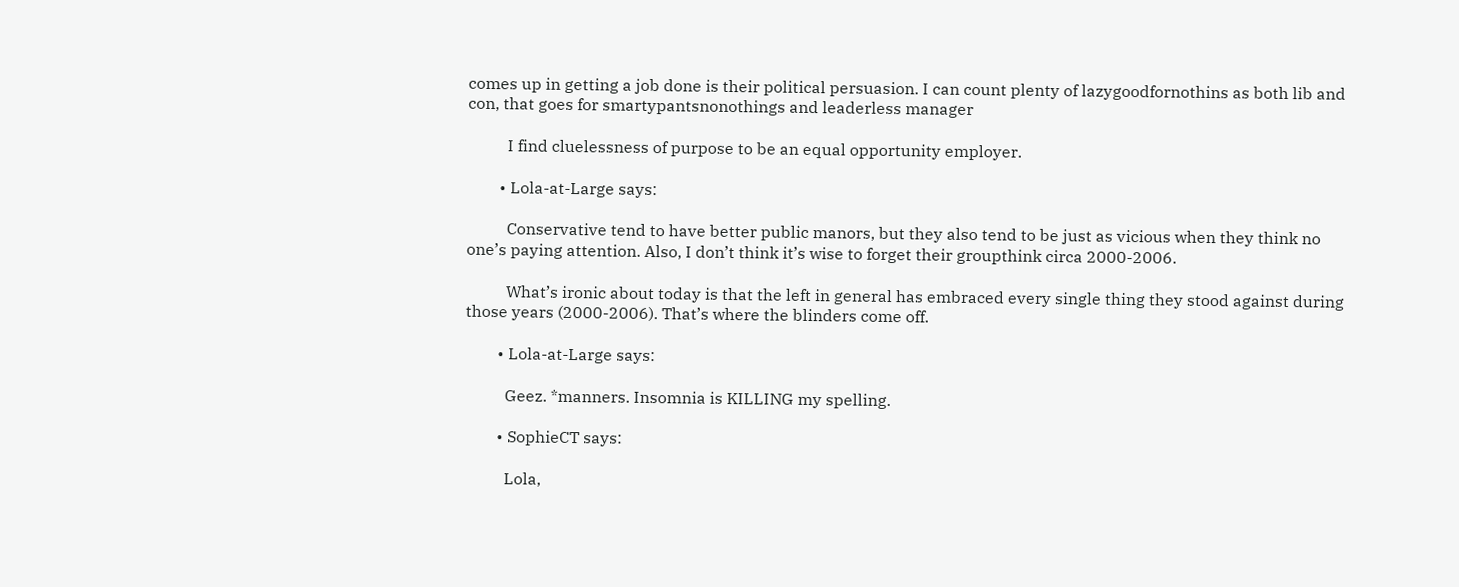comes up in getting a job done is their political persuasion. I can count plenty of lazygoodfornothins as both lib and con, that goes for smartypantsnonothings and leaderless manager

          I find cluelessness of purpose to be an equal opportunity employer.

        • Lola-at-Large says:

          Conservative tend to have better public manors, but they also tend to be just as vicious when they think no one’s paying attention. Also, I don’t think it’s wise to forget their groupthink circa 2000-2006.

          What’s ironic about today is that the left in general has embraced every single thing they stood against during those years (2000-2006). That’s where the blinders come off.

        • Lola-at-Large says:

          Geez. *manners. Insomnia is KILLING my spelling.

        • SophieCT says:

          Lola,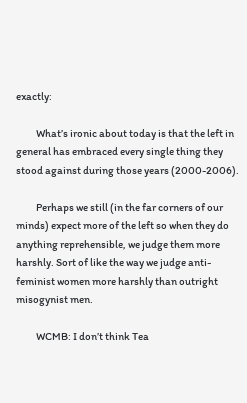exactly:

          What’s ironic about today is that the left in general has embraced every single thing they stood against during those years (2000-2006).

          Perhaps we still (in the far corners of our minds) expect more of the left so when they do anything reprehensible, we judge them more harshly. Sort of like the way we judge anti-feminist women more harshly than outright misogynist men.

          WCMB: I don’t think Tea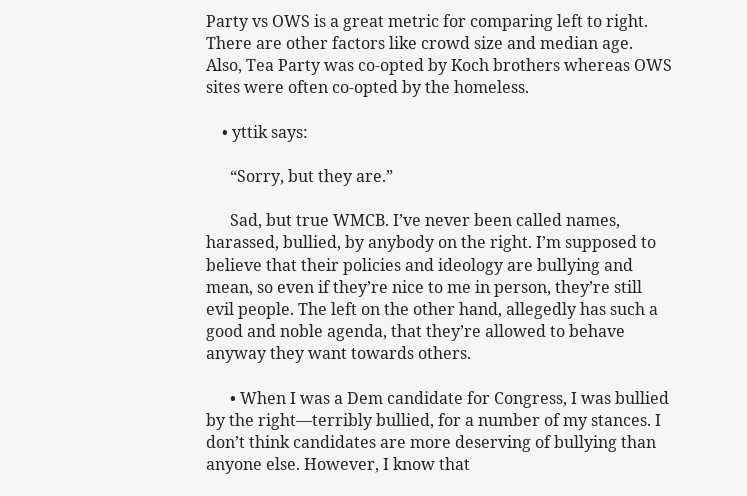Party vs OWS is a great metric for comparing left to right. There are other factors like crowd size and median age. Also, Tea Party was co-opted by Koch brothers whereas OWS sites were often co-opted by the homeless.

    • yttik says:

      “Sorry, but they are.”

      Sad, but true WMCB. I’ve never been called names, harassed, bullied, by anybody on the right. I’m supposed to believe that their policies and ideology are bullying and mean, so even if they’re nice to me in person, they’re still evil people. The left on the other hand, allegedly has such a good and noble agenda, that they’re allowed to behave anyway they want towards others.

      • When I was a Dem candidate for Congress, I was bullied by the right—terribly bullied, for a number of my stances. I don’t think candidates are more deserving of bullying than anyone else. However, I know that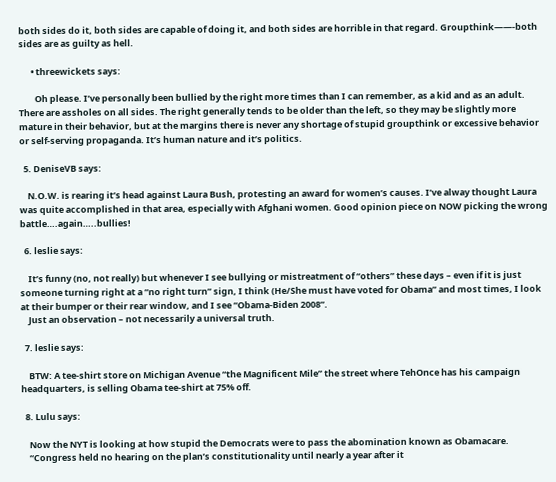both sides do it, both sides are capable of doing it, and both sides are horrible in that regard. Groupthink——-both sides are as guilty as hell.

      • threewickets says:

        Oh please. I’ve personally been bullied by the right more times than I can remember, as a kid and as an adult. There are assholes on all sides. The right generally tends to be older than the left, so they may be slightly more mature in their behavior, but at the margins there is never any shortage of stupid groupthink or excessive behavior or self-serving propaganda. It’s human nature and it’s politics.

  5. DeniseVB says:

    N.O.W. is rearing it’s head against Laura Bush, protesting an award for women’s causes. I’ve alway thought Laura was quite accomplished in that area, especially with Afghani women. Good opinion piece on NOW picking the wrong battle….again…..bullies!

  6. leslie says:

    It’s funny (no, not really) but whenever I see bullying or mistreatment of “others” these days – even if it is just someone turning right at a “no right turn” sign, I think (He/She must have voted for Obama” and most times, I look at their bumper or their rear window, and I see “Obama-Biden 2008”.
    Just an observation – not necessarily a universal truth.

  7. leslie says:

    BTW: A tee-shirt store on Michigan Avenue “the Magnificent Mile” the street where TehOnce has his campaign headquarters, is selling Obama tee-shirt at 75% off.

  8. Lulu says:

    Now the NYT is looking at how stupid the Democrats were to pass the abomination known as Obamacare.
    “Congress held no hearing on the plan’s constitutionality until nearly a year after it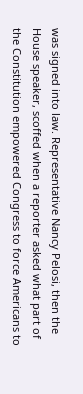was signed into law. Representative Nancy Pelosi, then the House speaker, scoffed when a reporter asked what part of the Constitution empowered Congress to force Americans to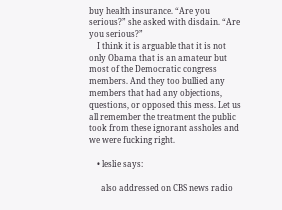buy health insurance. “Are you serious?” she asked with disdain. “Are you serious?”
    I think it is arguable that it is not only Obama that is an amateur but most of the Democratic congress members. And they too bullied any members that had any objections, questions, or opposed this mess. Let us all remember the treatment the public took from these ignorant assholes and we were fucking right.

    • leslie says:

      also addressed on CBS news radio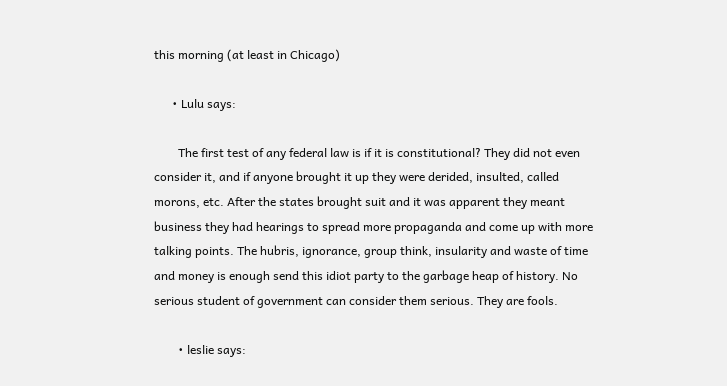this morning (at least in Chicago)

      • Lulu says:

        The first test of any federal law is if it is constitutional? They did not even consider it, and if anyone brought it up they were derided, insulted, called morons, etc. After the states brought suit and it was apparent they meant business they had hearings to spread more propaganda and come up with more talking points. The hubris, ignorance, group think, insularity and waste of time and money is enough send this idiot party to the garbage heap of history. No serious student of government can consider them serious. They are fools.

        • leslie says: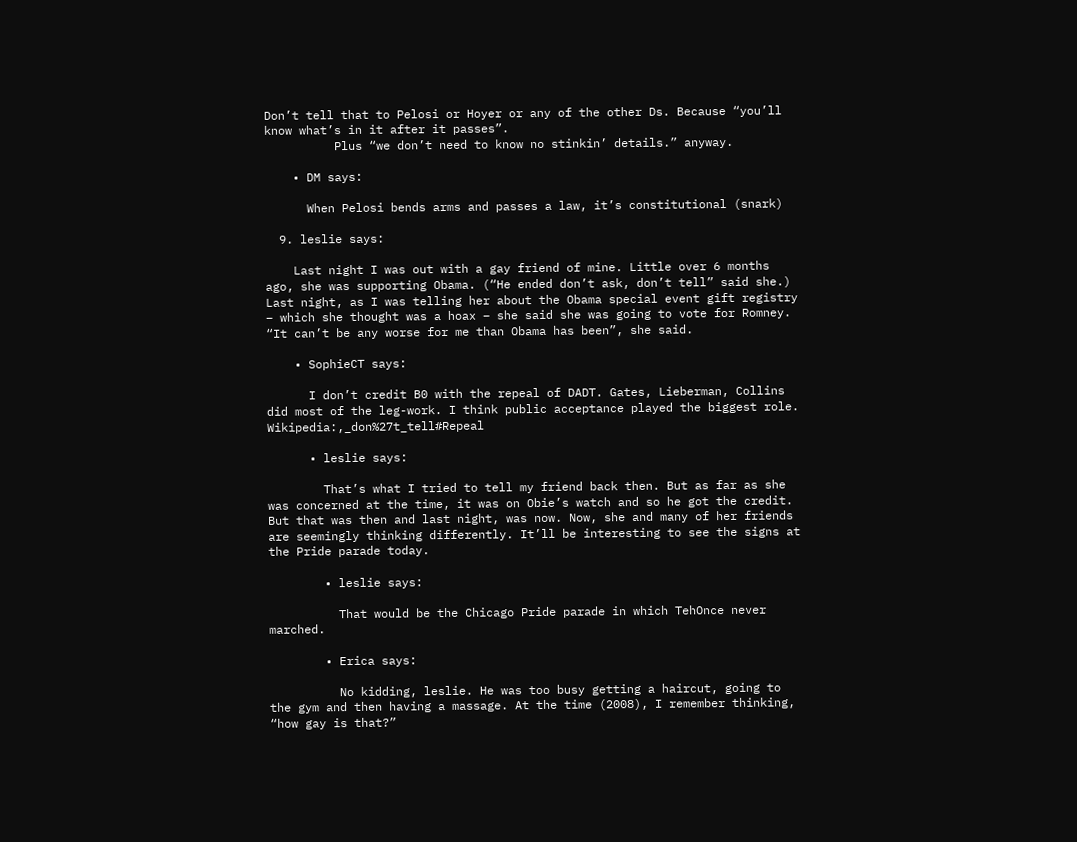Don’t tell that to Pelosi or Hoyer or any of the other Ds. Because “you’ll know what’s in it after it passes”.
          Plus “we don’t need to know no stinkin’ details.” anyway.

    • DM says:

      When Pelosi bends arms and passes a law, it’s constitutional (snark)

  9. leslie says:

    Last night I was out with a gay friend of mine. Little over 6 months ago, she was supporting Obama. (“He ended don’t ask, don’t tell” said she.) Last night, as I was telling her about the Obama special event gift registry – which she thought was a hoax – she said she was going to vote for Romney. “It can’t be any worse for me than Obama has been”, she said.

    • SophieCT says:

      I don’t credit B0 with the repeal of DADT. Gates, Lieberman, Collins did most of the leg-work. I think public acceptance played the biggest role. Wikipedia:,_don%27t_tell#Repeal

      • leslie says:

        That’s what I tried to tell my friend back then. But as far as she was concerned at the time, it was on Obie’s watch and so he got the credit. But that was then and last night, was now. Now, she and many of her friends are seemingly thinking differently. It’ll be interesting to see the signs at the Pride parade today.

        • leslie says:

          That would be the Chicago Pride parade in which TehOnce never marched.

        • Erica says:

          No kidding, leslie. He was too busy getting a haircut, going to the gym and then having a massage. At the time (2008), I remember thinking, “how gay is that?”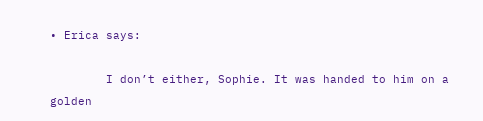• Erica says:

        I don’t either, Sophie. It was handed to him on a golden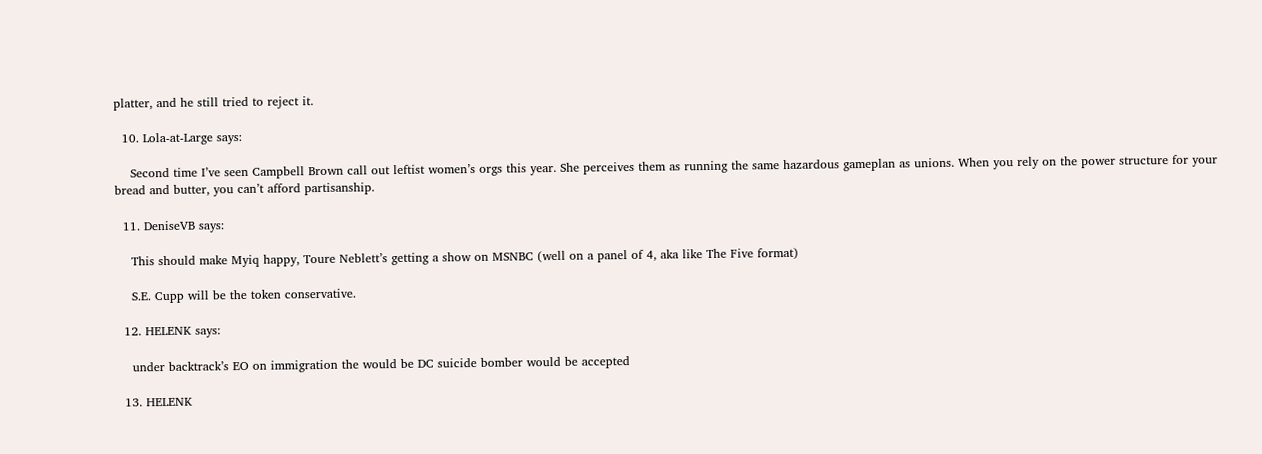platter, and he still tried to reject it.

  10. Lola-at-Large says:

    Second time I’ve seen Campbell Brown call out leftist women’s orgs this year. She perceives them as running the same hazardous gameplan as unions. When you rely on the power structure for your bread and butter, you can’t afford partisanship.

  11. DeniseVB says:

    This should make Myiq happy, Toure Neblett’s getting a show on MSNBC (well on a panel of 4, aka like The Five format)

    S.E. Cupp will be the token conservative.

  12. HELENK says:

    under backtrack’s EO on immigration the would be DC suicide bomber would be accepted

  13. HELENK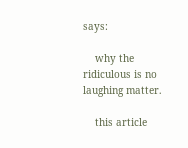says:

    why the ridiculous is no laughing matter.

    this article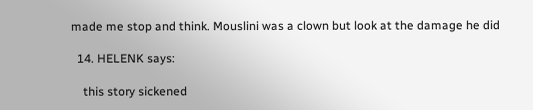made me stop and think. Mouslini was a clown but look at the damage he did

  14. HELENK says:

    this story sickened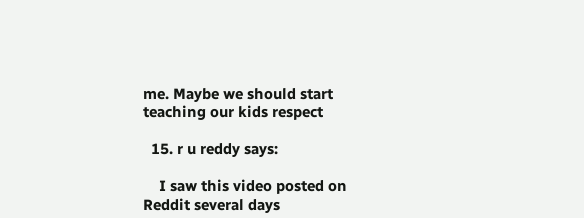me. Maybe we should start teaching our kids respect

  15. r u reddy says:

    I saw this video posted on Reddit several days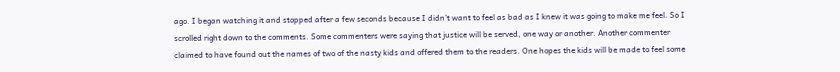ago. I began watching it and stopped after a few seconds because I didn’t want to feel as bad as I knew it was going to make me feel. So I scrolled right down to the comments. Some commenters were saying that justice will be served, one way or another. Another commenter claimed to have found out the names of two of the nasty kids and offered them to the readers. One hopes the kids will be made to feel some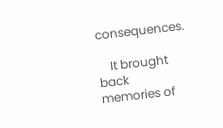consequences.

    It brought back memories of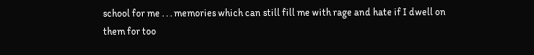school for me . . . memories which can still fill me with rage and hate if I dwell on them for too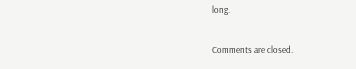long.

Comments are closed.